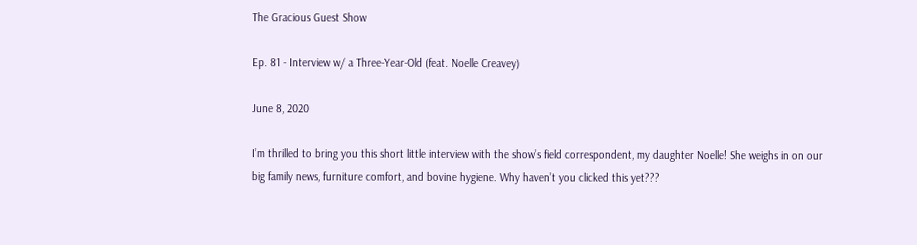The Gracious Guest Show

Ep. 81 - Interview w/ a Three-Year-Old (feat. Noelle Creavey)

June 8, 2020

I’m thrilled to bring you this short little interview with the show’s field correspondent, my daughter Noelle! She weighs in on our big family news, furniture comfort, and bovine hygiene. Why haven’t you clicked this yet???